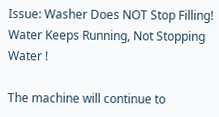Issue: Washer Does NOT Stop Filling! Water Keeps Running, Not Stopping Water !

The machine will continue to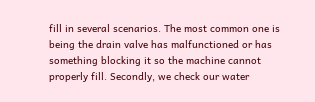fill in several scenarios. The most common one is being the drain valve has malfunctioned or has something blocking it so the machine cannot properly fill. Secondly, we check our water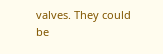valves. They could be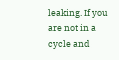leaking. If you are not in a cycle and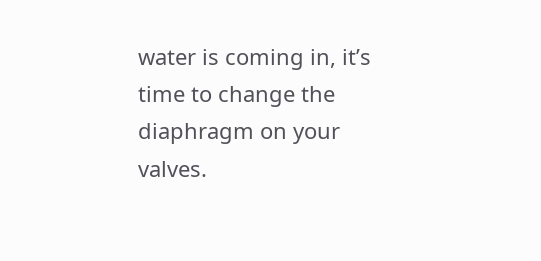water is coming in, it’s time to change the diaphragm on your valves.